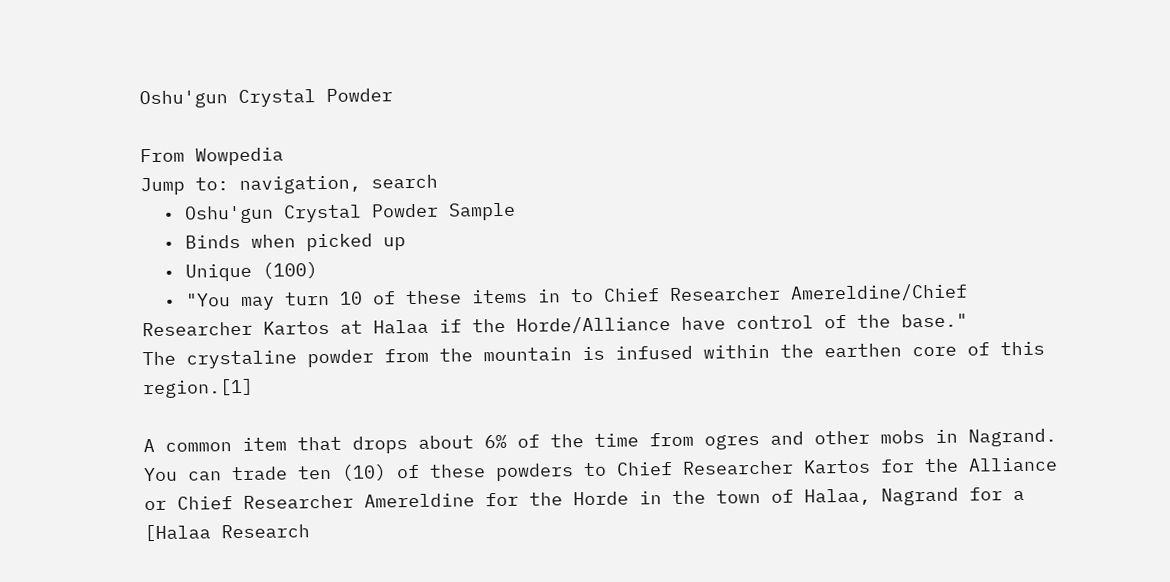Oshu'gun Crystal Powder

From Wowpedia
Jump to: navigation, search
  • Oshu'gun Crystal Powder Sample
  • Binds when picked up
  • Unique (100)
  • "You may turn 10 of these items in to Chief Researcher Amereldine/Chief Researcher Kartos at Halaa if the Horde/Alliance have control of the base."
The crystaline powder from the mountain is infused within the earthen core of this region.[1]

A common item that drops about 6% of the time from ogres and other mobs in Nagrand. You can trade ten (10) of these powders to Chief Researcher Kartos for the Alliance or Chief Researcher Amereldine for the Horde in the town of Halaa, Nagrand for a [Halaa Research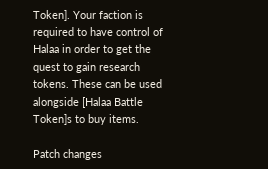Token]. Your faction is required to have control of Halaa in order to get the quest to gain research tokens. These can be used alongside [Halaa Battle Token]s to buy items.

Patch changes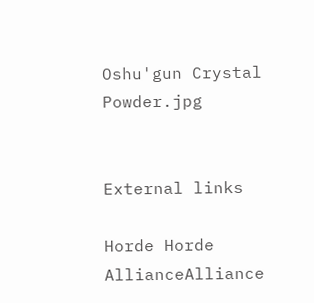Oshu'gun Crystal Powder.jpg


External links

Horde Horde AllianceAlliance